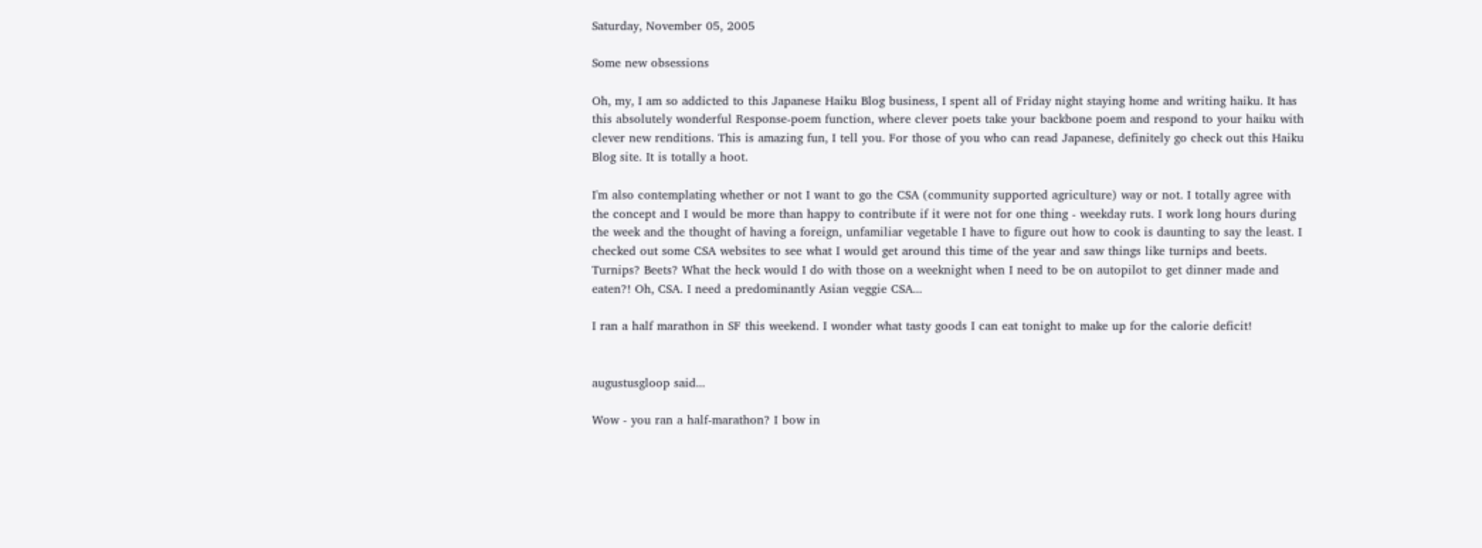Saturday, November 05, 2005

Some new obsessions

Oh, my, I am so addicted to this Japanese Haiku Blog business, I spent all of Friday night staying home and writing haiku. It has this absolutely wonderful Response-poem function, where clever poets take your backbone poem and respond to your haiku with clever new renditions. This is amazing fun, I tell you. For those of you who can read Japanese, definitely go check out this Haiku Blog site. It is totally a hoot.

I'm also contemplating whether or not I want to go the CSA (community supported agriculture) way or not. I totally agree with the concept and I would be more than happy to contribute if it were not for one thing - weekday ruts. I work long hours during the week and the thought of having a foreign, unfamiliar vegetable I have to figure out how to cook is daunting to say the least. I checked out some CSA websites to see what I would get around this time of the year and saw things like turnips and beets. Turnips? Beets? What the heck would I do with those on a weeknight when I need to be on autopilot to get dinner made and eaten?! Oh, CSA. I need a predominantly Asian veggie CSA...

I ran a half marathon in SF this weekend. I wonder what tasty goods I can eat tonight to make up for the calorie deficit!


augustusgloop said...

Wow - you ran a half-marathon? I bow in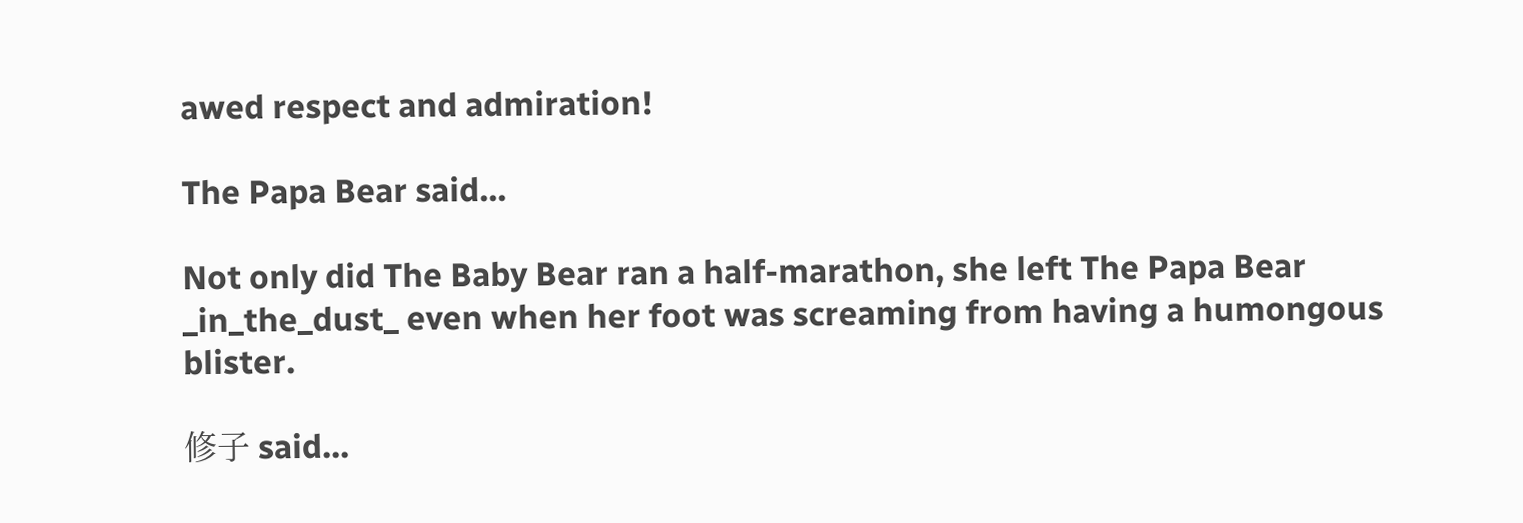awed respect and admiration!

The Papa Bear said...

Not only did The Baby Bear ran a half-marathon, she left The Papa Bear _in_the_dust_ even when her foot was screaming from having a humongous blister.

修子 said...